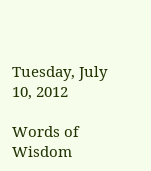Tuesday, July 10, 2012

Words of Wisdom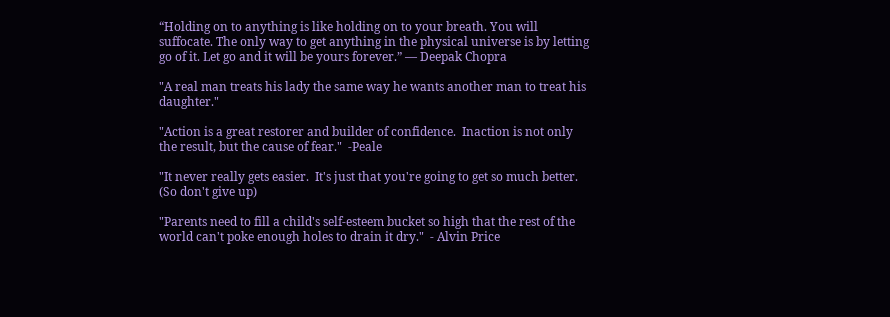“Holding on to anything is like holding on to your breath. You will suffocate. The only way to get anything in the physical universe is by letting go of it. Let go and it will be yours forever.” ― Deepak Chopra

"A real man treats his lady the same way he wants another man to treat his daughter."

"Action is a great restorer and builder of confidence.  Inaction is not only the result, but the cause of fear."  -Peale

"It never really gets easier.  It's just that you're going to get so much better.  (So don't give up)

"Parents need to fill a child's self-esteem bucket so high that the rest of the world can't poke enough holes to drain it dry."  - Alvin Price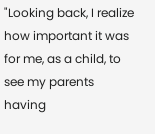"Looking back, I realize how important it was for me, as a child, to see my parents having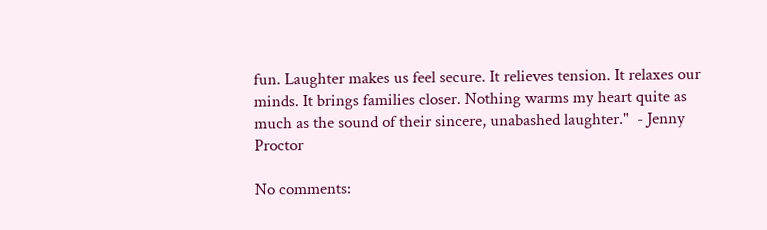fun. Laughter makes us feel secure. It relieves tension. It relaxes our minds. It brings families closer. Nothing warms my heart quite as much as the sound of their sincere, unabashed laughter."  - Jenny Proctor

No comments: